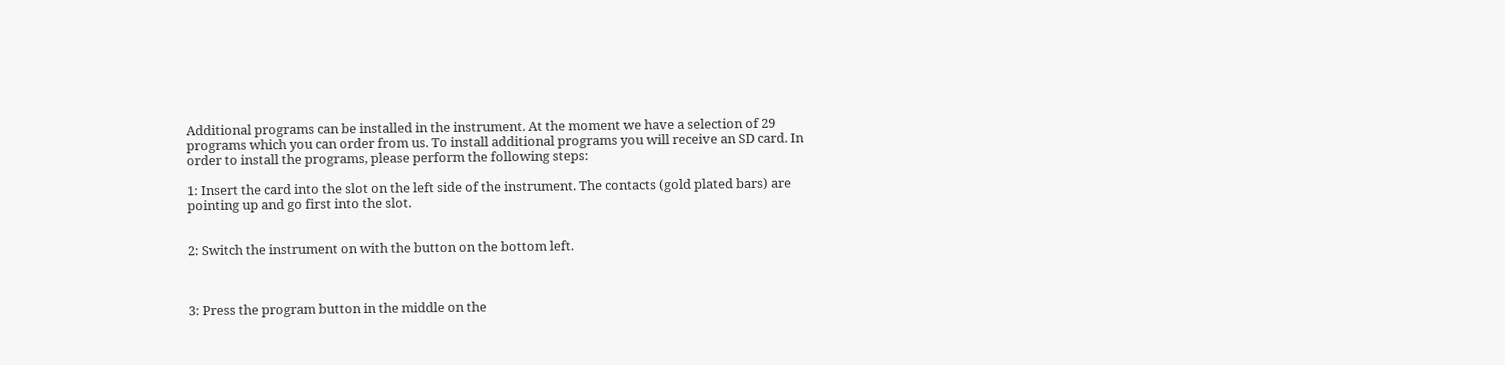Additional programs can be installed in the instrument. At the moment we have a selection of 29 programs which you can order from us. To install additional programs you will receive an SD card. In order to install the programs, please perform the following steps:

1: Insert the card into the slot on the left side of the instrument. The contacts (gold plated bars) are pointing up and go first into the slot.


2: Switch the instrument on with the button on the bottom left.



3: Press the program button in the middle on the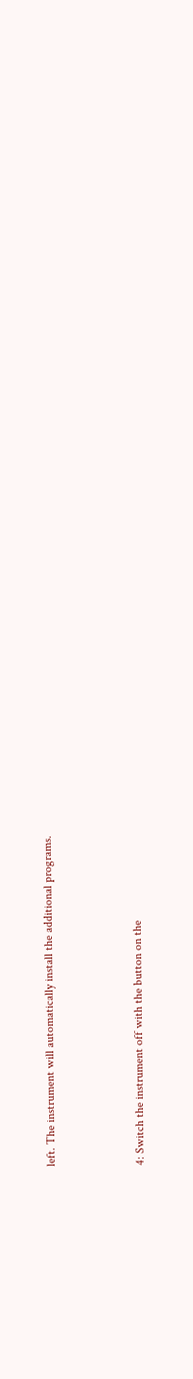left. The instrument will automatically install the additional programs.



4: Switch the instrument off with the button on the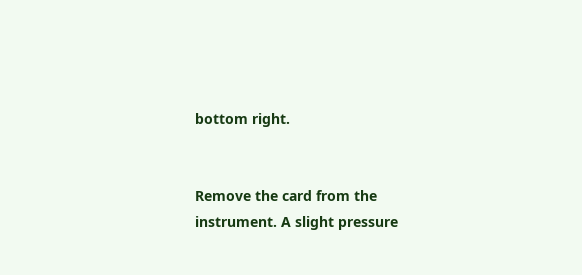bottom right.


Remove the card from the instrument. A slight pressure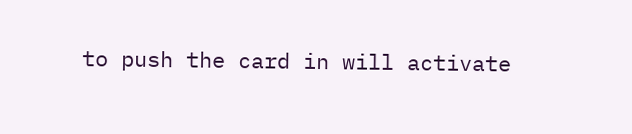to push the card in will activate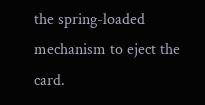the spring-loaded mechanism to eject the card.